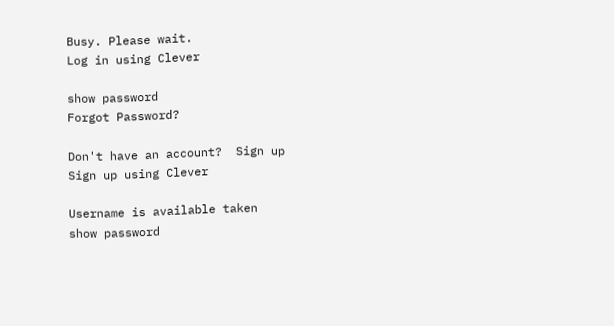Busy. Please wait.
Log in using Clever

show password
Forgot Password?

Don't have an account?  Sign up
Sign up using Clever

Username is available taken
show password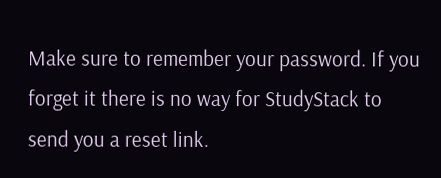Make sure to remember your password. If you forget it there is no way for StudyStack to send you a reset link.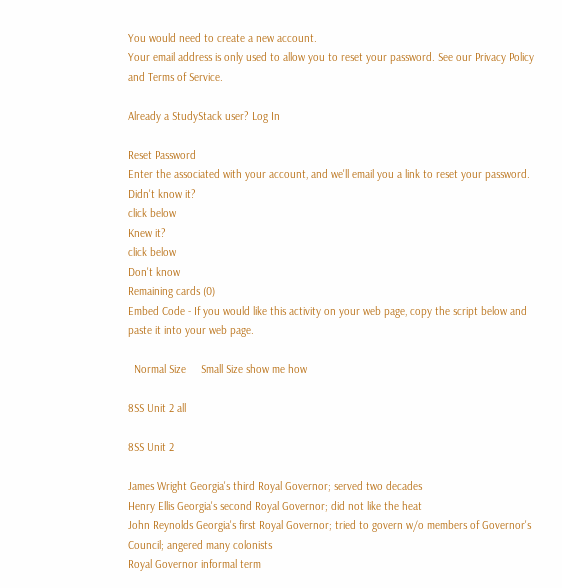You would need to create a new account.
Your email address is only used to allow you to reset your password. See our Privacy Policy and Terms of Service.

Already a StudyStack user? Log In

Reset Password
Enter the associated with your account, and we'll email you a link to reset your password.
Didn't know it?
click below
Knew it?
click below
Don't know
Remaining cards (0)
Embed Code - If you would like this activity on your web page, copy the script below and paste it into your web page.

  Normal Size     Small Size show me how

8SS Unit 2 all

8SS Unit 2

James Wright Georgia's third Royal Governor; served two decades
Henry Ellis Georgia's second Royal Governor; did not like the heat
John Reynolds Georgia's first Royal Governor; tried to govern w/o members of Governor's Council; angered many colonists
Royal Governor informal term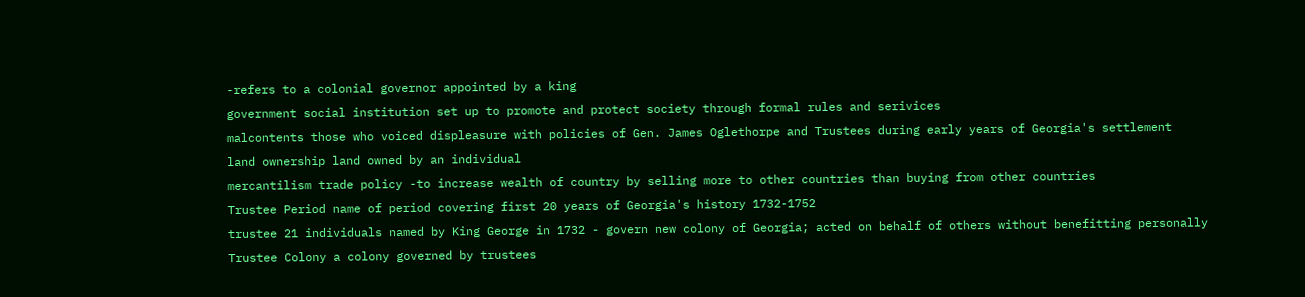-refers to a colonial governor appointed by a king
government social institution set up to promote and protect society through formal rules and serivices
malcontents those who voiced displeasure with policies of Gen. James Oglethorpe and Trustees during early years of Georgia's settlement
land ownership land owned by an individual
mercantilism trade policy -to increase wealth of country by selling more to other countries than buying from other countries
Trustee Period name of period covering first 20 years of Georgia's history 1732-1752
trustee 21 individuals named by King George in 1732 - govern new colony of Georgia; acted on behalf of others without benefitting personally
Trustee Colony a colony governed by trustees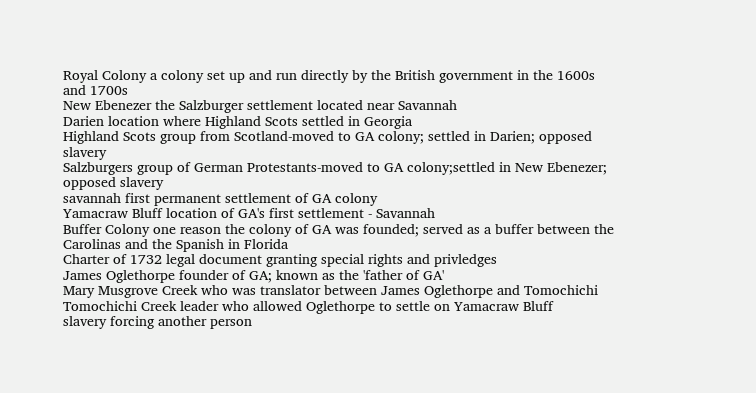Royal Colony a colony set up and run directly by the British government in the 1600s and 1700s
New Ebenezer the Salzburger settlement located near Savannah
Darien location where Highland Scots settled in Georgia
Highland Scots group from Scotland-moved to GA colony; settled in Darien; opposed slavery
Salzburgers group of German Protestants-moved to GA colony;settled in New Ebenezer; opposed slavery
savannah first permanent settlement of GA colony
Yamacraw Bluff location of GA's first settlement - Savannah
Buffer Colony one reason the colony of GA was founded; served as a buffer between the Carolinas and the Spanish in Florida
Charter of 1732 legal document granting special rights and privledges
James Oglethorpe founder of GA; known as the 'father of GA'
Mary Musgrove Creek who was translator between James Oglethorpe and Tomochichi
Tomochichi Creek leader who allowed Oglethorpe to settle on Yamacraw Bluff
slavery forcing another person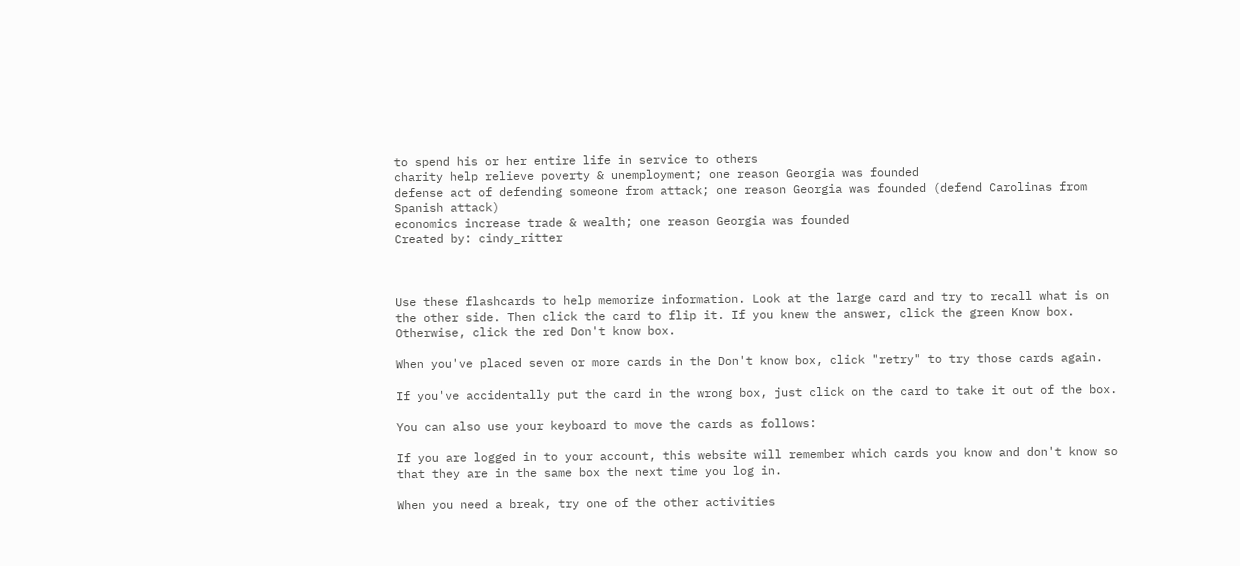to spend his or her entire life in service to others
charity help relieve poverty & unemployment; one reason Georgia was founded
defense act of defending someone from attack; one reason Georgia was founded (defend Carolinas from Spanish attack)
economics increase trade & wealth; one reason Georgia was founded
Created by: cindy_ritter



Use these flashcards to help memorize information. Look at the large card and try to recall what is on the other side. Then click the card to flip it. If you knew the answer, click the green Know box. Otherwise, click the red Don't know box.

When you've placed seven or more cards in the Don't know box, click "retry" to try those cards again.

If you've accidentally put the card in the wrong box, just click on the card to take it out of the box.

You can also use your keyboard to move the cards as follows:

If you are logged in to your account, this website will remember which cards you know and don't know so that they are in the same box the next time you log in.

When you need a break, try one of the other activities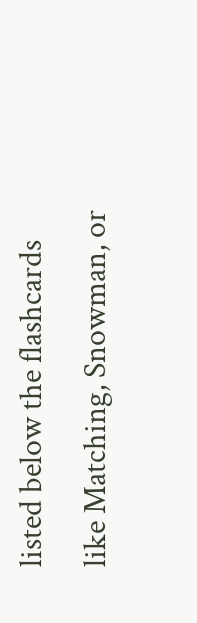listed below the flashcards like Matching, Snowman, or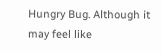Hungry Bug. Although it may feel like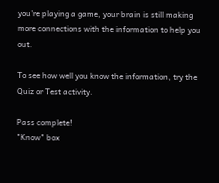you're playing a game, your brain is still making more connections with the information to help you out.

To see how well you know the information, try the Quiz or Test activity.

Pass complete!
"Know" box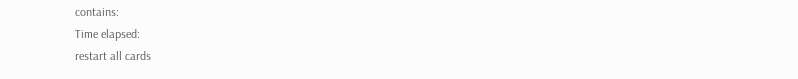contains:
Time elapsed:
restart all cards